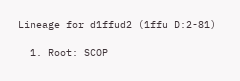Lineage for d1ffud2 (1ffu D:2-81)

  1. Root: SCOP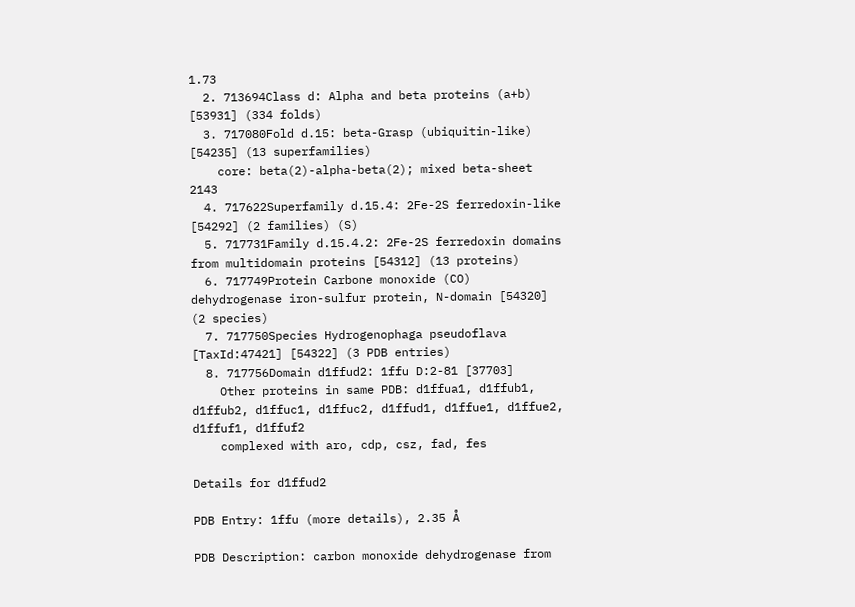1.73
  2. 713694Class d: Alpha and beta proteins (a+b) [53931] (334 folds)
  3. 717080Fold d.15: beta-Grasp (ubiquitin-like) [54235] (13 superfamilies)
    core: beta(2)-alpha-beta(2); mixed beta-sheet 2143
  4. 717622Superfamily d.15.4: 2Fe-2S ferredoxin-like [54292] (2 families) (S)
  5. 717731Family d.15.4.2: 2Fe-2S ferredoxin domains from multidomain proteins [54312] (13 proteins)
  6. 717749Protein Carbone monoxide (CO) dehydrogenase iron-sulfur protein, N-domain [54320] (2 species)
  7. 717750Species Hydrogenophaga pseudoflava [TaxId:47421] [54322] (3 PDB entries)
  8. 717756Domain d1ffud2: 1ffu D:2-81 [37703]
    Other proteins in same PDB: d1ffua1, d1ffub1, d1ffub2, d1ffuc1, d1ffuc2, d1ffud1, d1ffue1, d1ffue2, d1ffuf1, d1ffuf2
    complexed with aro, cdp, csz, fad, fes

Details for d1ffud2

PDB Entry: 1ffu (more details), 2.35 Å

PDB Description: carbon monoxide dehydrogenase from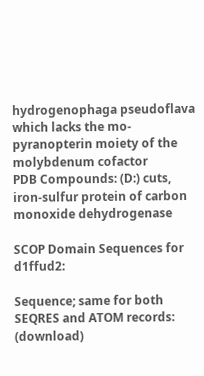hydrogenophaga pseudoflava which lacks the mo-pyranopterin moiety of the molybdenum cofactor
PDB Compounds: (D:) cuts, iron-sulfur protein of carbon monoxide dehydrogenase

SCOP Domain Sequences for d1ffud2:

Sequence; same for both SEQRES and ATOM records: (download)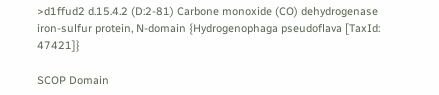>d1ffud2 d.15.4.2 (D:2-81) Carbone monoxide (CO) dehydrogenase iron-sulfur protein, N-domain {Hydrogenophaga pseudoflava [TaxId: 47421]}

SCOP Domain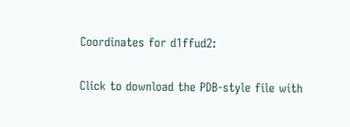Coordinates for d1ffud2:

Click to download the PDB-style file with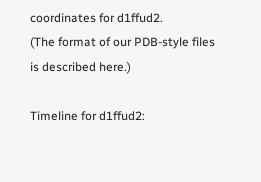coordinates for d1ffud2.
(The format of our PDB-style files is described here.)

Timeline for d1ffud2: